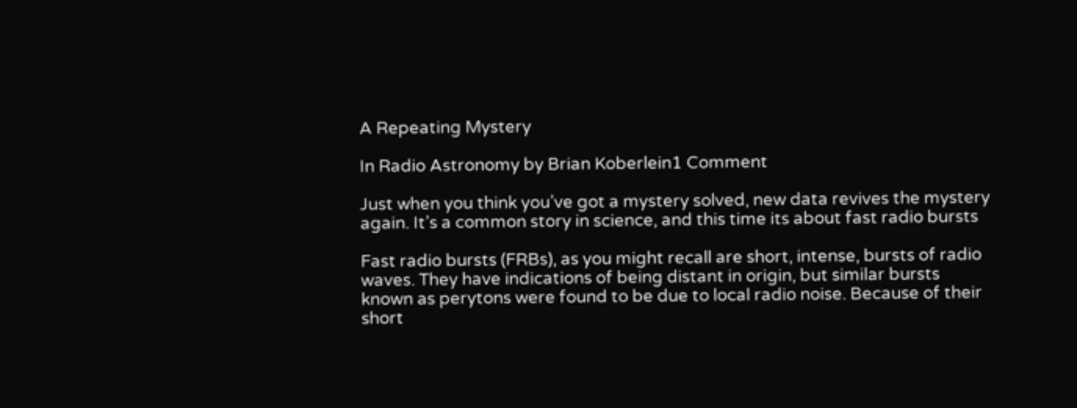A Repeating Mystery

In Radio Astronomy by Brian Koberlein1 Comment

Just when you think you’ve got a mystery solved, new data revives the mystery again. It’s a common story in science, and this time its about fast radio bursts

Fast radio bursts (FRBs), as you might recall are short, intense, bursts of radio waves. They have indications of being distant in origin, but similar bursts known as perytons were found to be due to local radio noise. Because of their short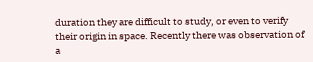duration they are difficult to study, or even to verify their origin in space. Recently there was observation of a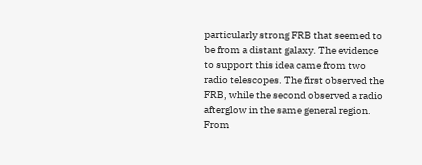particularly strong FRB that seemed to be from a distant galaxy. The evidence to support this idea came from two radio telescopes. The first observed the FRB, while the second observed a radio afterglow in the same general region. From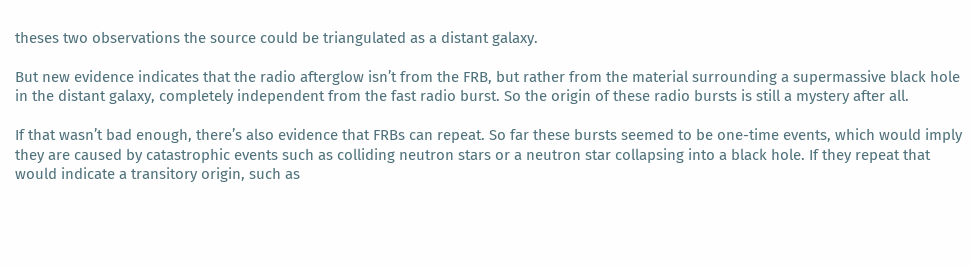theses two observations the source could be triangulated as a distant galaxy.

But new evidence indicates that the radio afterglow isn’t from the FRB, but rather from the material surrounding a supermassive black hole in the distant galaxy, completely independent from the fast radio burst. So the origin of these radio bursts is still a mystery after all.

If that wasn’t bad enough, there’s also evidence that FRBs can repeat. So far these bursts seemed to be one-time events, which would imply they are caused by catastrophic events such as colliding neutron stars or a neutron star collapsing into a black hole. If they repeat that would indicate a transitory origin, such as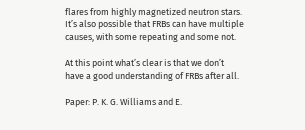flares from highly magnetized neutron stars. It’s also possible that FRBs can have multiple causes, with some repeating and some not.

At this point what’s clear is that we don’t have a good understanding of FRBs after all.

Paper: P. K. G. Williams and E.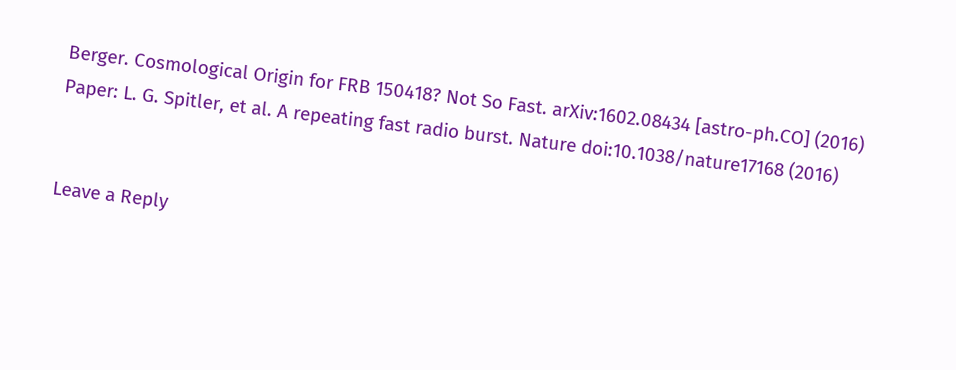Berger. Cosmological Origin for FRB 150418? Not So Fast. arXiv:1602.08434 [astro-ph.CO] (2016)
Paper: L. G. Spitler, et al. A repeating fast radio burst. Nature doi:10.1038/nature17168 (2016)


Leave a Reply